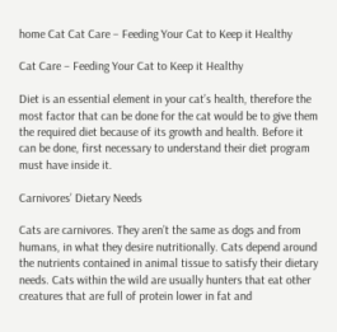home Cat Cat Care – Feeding Your Cat to Keep it Healthy

Cat Care – Feeding Your Cat to Keep it Healthy

Diet is an essential element in your cat’s health, therefore the most factor that can be done for the cat would be to give them the required diet because of its growth and health. Before it can be done, first necessary to understand their diet program must have inside it.

Carnivores’ Dietary Needs

Cats are carnivores. They aren’t the same as dogs and from humans, in what they desire nutritionally. Cats depend around the nutrients contained in animal tissue to satisfy their dietary needs. Cats within the wild are usually hunters that eat other creatures that are full of protein lower in fat and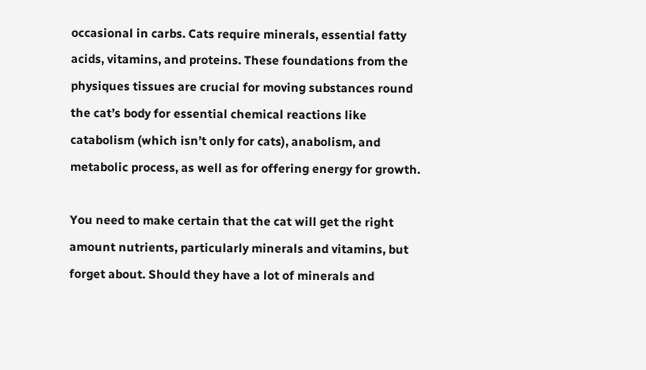occasional in carbs. Cats require minerals, essential fatty acids, vitamins, and proteins. These foundations from the physiques tissues are crucial for moving substances round the cat’s body for essential chemical reactions like catabolism (which isn’t only for cats), anabolism, and metabolic process, as well as for offering energy for growth.

You need to make certain that the cat will get the right amount nutrients, particularly minerals and vitamins, but forget about. Should they have a lot of minerals and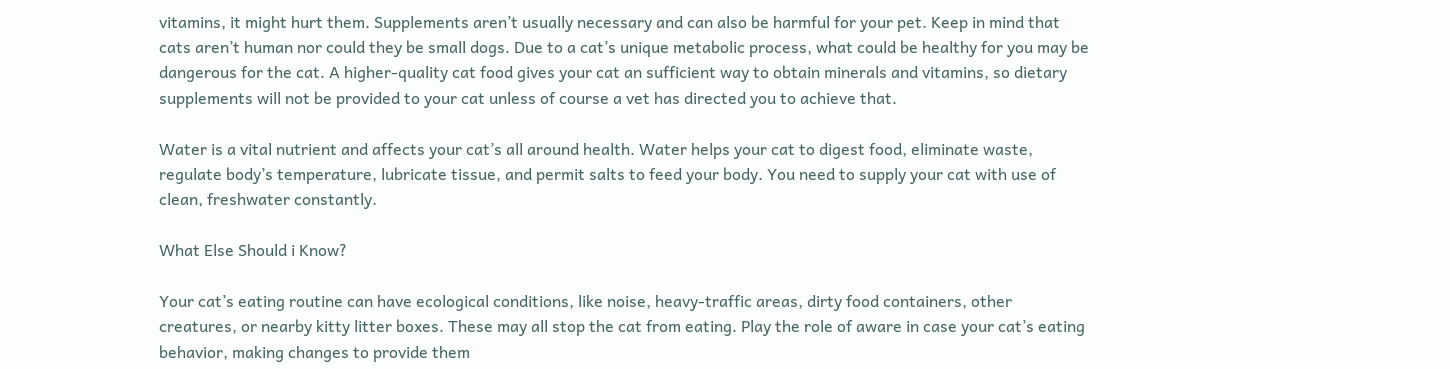vitamins, it might hurt them. Supplements aren’t usually necessary and can also be harmful for your pet. Keep in mind that cats aren’t human nor could they be small dogs. Due to a cat’s unique metabolic process, what could be healthy for you may be dangerous for the cat. A higher-quality cat food gives your cat an sufficient way to obtain minerals and vitamins, so dietary supplements will not be provided to your cat unless of course a vet has directed you to achieve that.

Water is a vital nutrient and affects your cat’s all around health. Water helps your cat to digest food, eliminate waste, regulate body’s temperature, lubricate tissue, and permit salts to feed your body. You need to supply your cat with use of clean, freshwater constantly.

What Else Should i Know?

Your cat’s eating routine can have ecological conditions, like noise, heavy-traffic areas, dirty food containers, other creatures, or nearby kitty litter boxes. These may all stop the cat from eating. Play the role of aware in case your cat’s eating behavior, making changes to provide them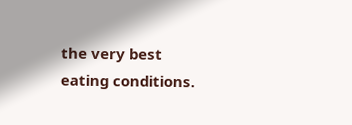the very best eating conditions.